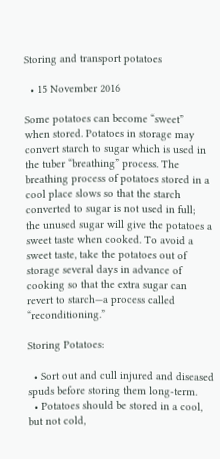Storing and transport potatoes

  • 15 November 2016

Some potatoes can become “sweet” when stored. Potatoes in storage may convert starch to sugar which is used in the tuber “breathing” process. The breathing process of potatoes stored in a cool place slows so that the starch converted to sugar is not used in full; the unused sugar will give the potatoes a sweet taste when cooked. To avoid a sweet taste, take the potatoes out of storage several days in advance of cooking so that the extra sugar can revert to starch—a process called “reconditioning.”

Storing Potatoes:

  • Sort out and cull injured and diseased spuds before storing them long-term.
  • Potatoes should be stored in a cool, but not cold,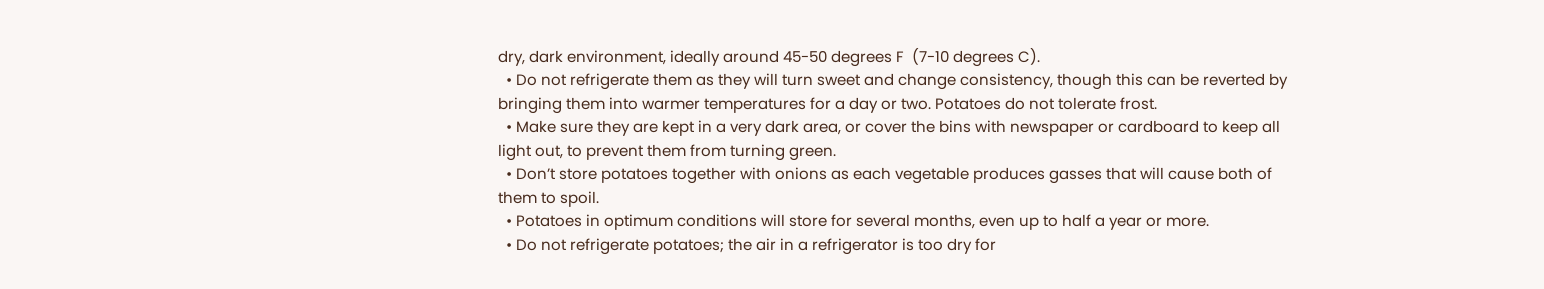dry, dark environment, ideally around 45-50 degrees F  (7-10 degrees C).
  • Do not refrigerate them as they will turn sweet and change consistency, though this can be reverted by bringing them into warmer temperatures for a day or two. Potatoes do not tolerate frost.
  • Make sure they are kept in a very dark area, or cover the bins with newspaper or cardboard to keep all light out, to prevent them from turning green.
  • Don’t store potatoes together with onions as each vegetable produces gasses that will cause both of them to spoil.
  • Potatoes in optimum conditions will store for several months, even up to half a year or more.
  • Do not refrigerate potatoes; the air in a refrigerator is too dry for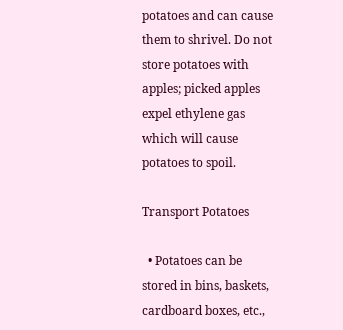potatoes and can cause them to shrivel. Do not store potatoes with apples; picked apples expel ethylene gas which will cause potatoes to spoil.

Transport Potatoes

  • Potatoes can be stored in bins, baskets, cardboard boxes, etc.,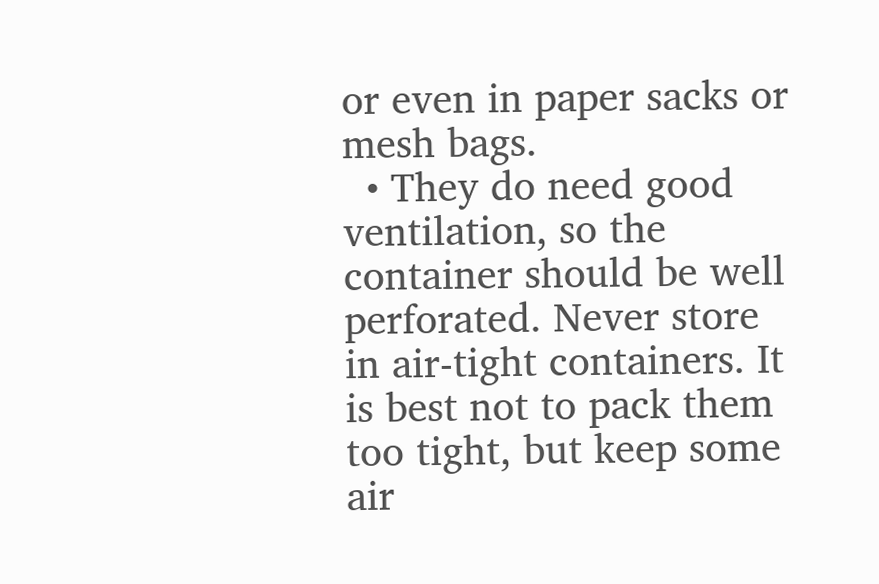or even in paper sacks or mesh bags.
  • They do need good ventilation, so the container should be well perforated. Never store in air-tight containers. It is best not to pack them too tight, but keep some air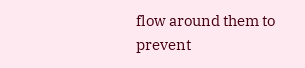flow around them to prevent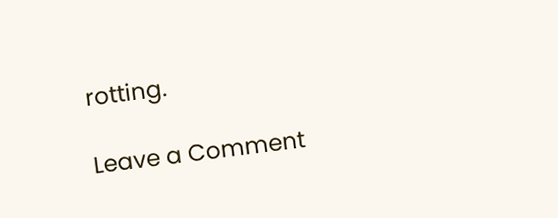rotting.

Leave a Comment